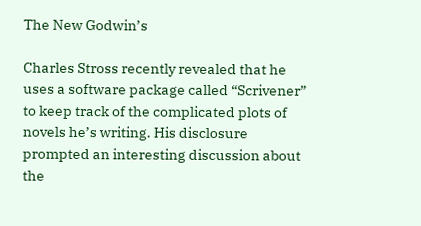The New Godwin’s

Charles Stross recently revealed that he uses a software package called “Scrivener” to keep track of the complicated plots of novels he’s writing. His disclosure prompted an interesting discussion about the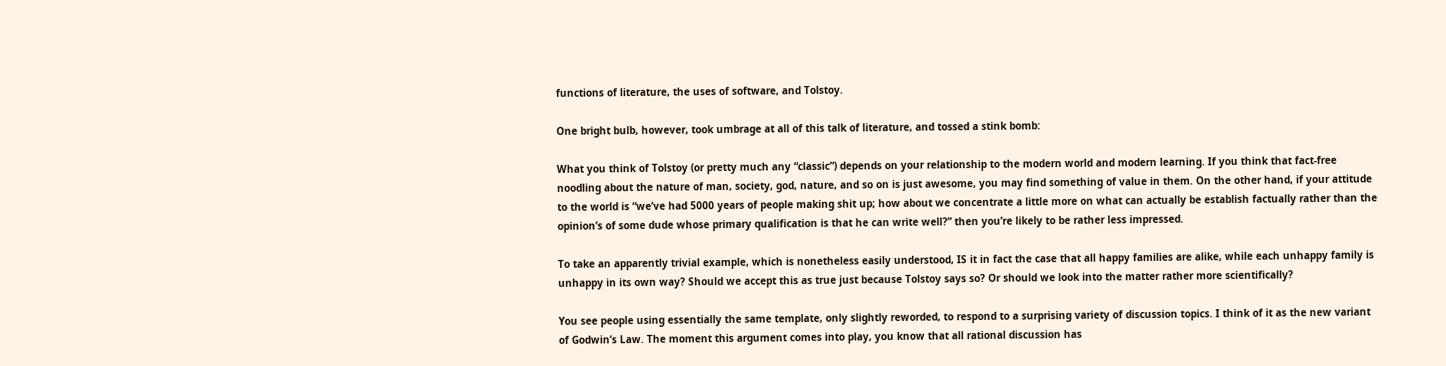functions of literature, the uses of software, and Tolstoy.

One bright bulb, however, took umbrage at all of this talk of literature, and tossed a stink bomb:

What you think of Tolstoy (or pretty much any “classic”) depends on your relationship to the modern world and modern learning. If you think that fact-free noodling about the nature of man, society, god, nature, and so on is just awesome, you may find something of value in them. On the other hand, if your attitude to the world is “we’ve had 5000 years of people making shit up; how about we concentrate a little more on what can actually be establish factually rather than the opinion’s of some dude whose primary qualification is that he can write well?” then you’re likely to be rather less impressed.

To take an apparently trivial example, which is nonetheless easily understood, IS it in fact the case that all happy families are alike, while each unhappy family is unhappy in its own way? Should we accept this as true just because Tolstoy says so? Or should we look into the matter rather more scientifically?

You see people using essentially the same template, only slightly reworded, to respond to a surprising variety of discussion topics. I think of it as the new variant of Godwin’s Law. The moment this argument comes into play, you know that all rational discussion has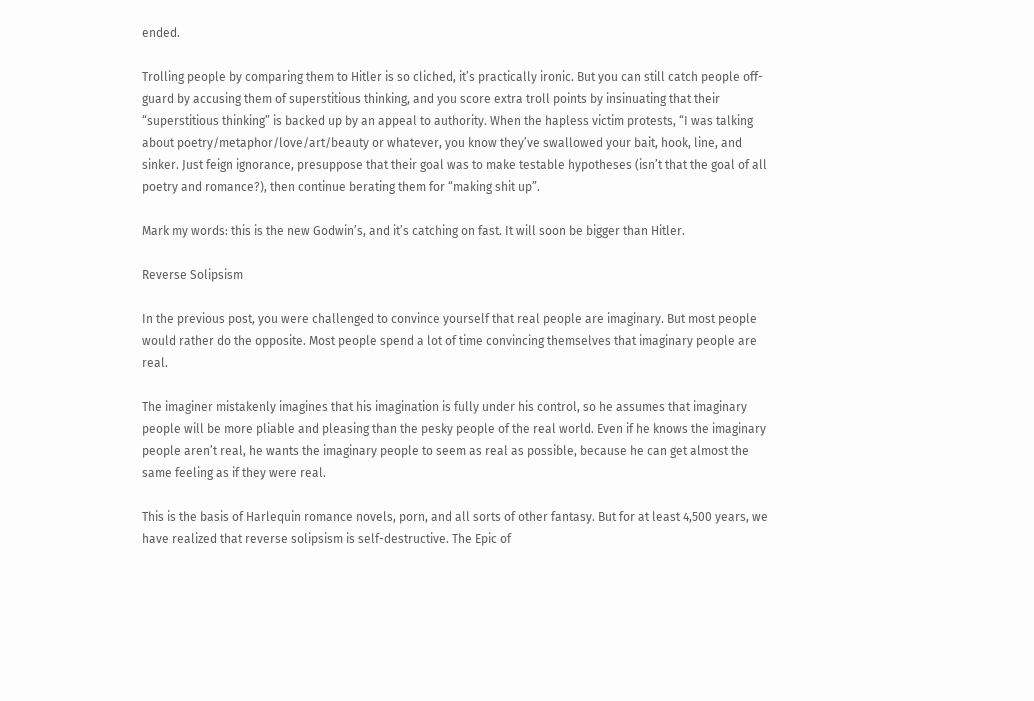ended.

Trolling people by comparing them to Hitler is so cliched, it’s practically ironic. But you can still catch people off-guard by accusing them of superstitious thinking, and you score extra troll points by insinuating that their “superstitious thinking” is backed up by an appeal to authority. When the hapless victim protests, “I was talking about poetry/metaphor/love/art/beauty or whatever, you know they’ve swallowed your bait, hook, line, and sinker. Just feign ignorance, presuppose that their goal was to make testable hypotheses (isn’t that the goal of all poetry and romance?), then continue berating them for “making shit up”.

Mark my words: this is the new Godwin’s, and it’s catching on fast. It will soon be bigger than Hitler.

Reverse Solipsism

In the previous post, you were challenged to convince yourself that real people are imaginary. But most people would rather do the opposite. Most people spend a lot of time convincing themselves that imaginary people are real.

The imaginer mistakenly imagines that his imagination is fully under his control, so he assumes that imaginary people will be more pliable and pleasing than the pesky people of the real world. Even if he knows the imaginary people aren’t real, he wants the imaginary people to seem as real as possible, because he can get almost the same feeling as if they were real.

This is the basis of Harlequin romance novels, porn, and all sorts of other fantasy. But for at least 4,500 years, we have realized that reverse solipsism is self-destructive. The Epic of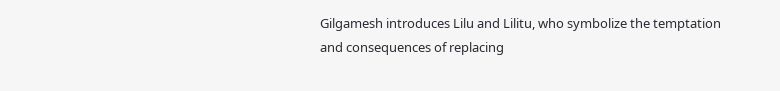Gilgamesh introduces Lilu and Lilitu, who symbolize the temptation and consequences of replacing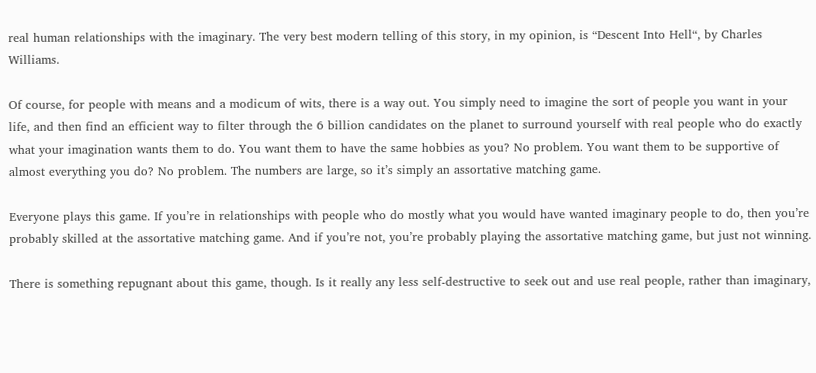real human relationships with the imaginary. The very best modern telling of this story, in my opinion, is “Descent Into Hell“, by Charles Williams.

Of course, for people with means and a modicum of wits, there is a way out. You simply need to imagine the sort of people you want in your life, and then find an efficient way to filter through the 6 billion candidates on the planet to surround yourself with real people who do exactly what your imagination wants them to do. You want them to have the same hobbies as you? No problem. You want them to be supportive of almost everything you do? No problem. The numbers are large, so it’s simply an assortative matching game.

Everyone plays this game. If you’re in relationships with people who do mostly what you would have wanted imaginary people to do, then you’re probably skilled at the assortative matching game. And if you’re not, you’re probably playing the assortative matching game, but just not winning.

There is something repugnant about this game, though. Is it really any less self-destructive to seek out and use real people, rather than imaginary,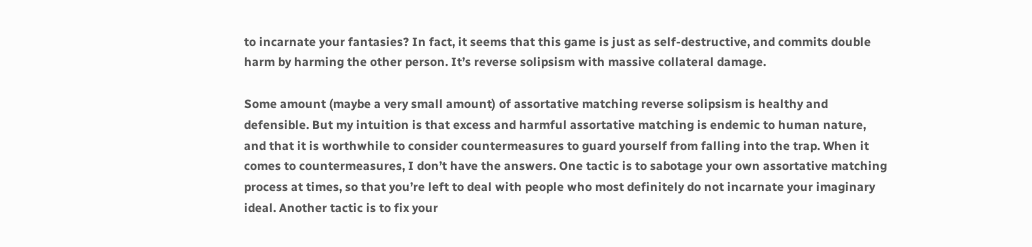to incarnate your fantasies? In fact, it seems that this game is just as self-destructive, and commits double harm by harming the other person. It’s reverse solipsism with massive collateral damage.

Some amount (maybe a very small amount) of assortative matching reverse solipsism is healthy and defensible. But my intuition is that excess and harmful assortative matching is endemic to human nature, and that it is worthwhile to consider countermeasures to guard yourself from falling into the trap. When it comes to countermeasures, I don’t have the answers. One tactic is to sabotage your own assortative matching process at times, so that you’re left to deal with people who most definitely do not incarnate your imaginary ideal. Another tactic is to fix your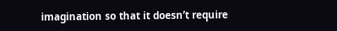imagination so that it doesn’t require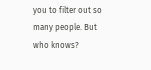you to filter out so many people. But who knows?